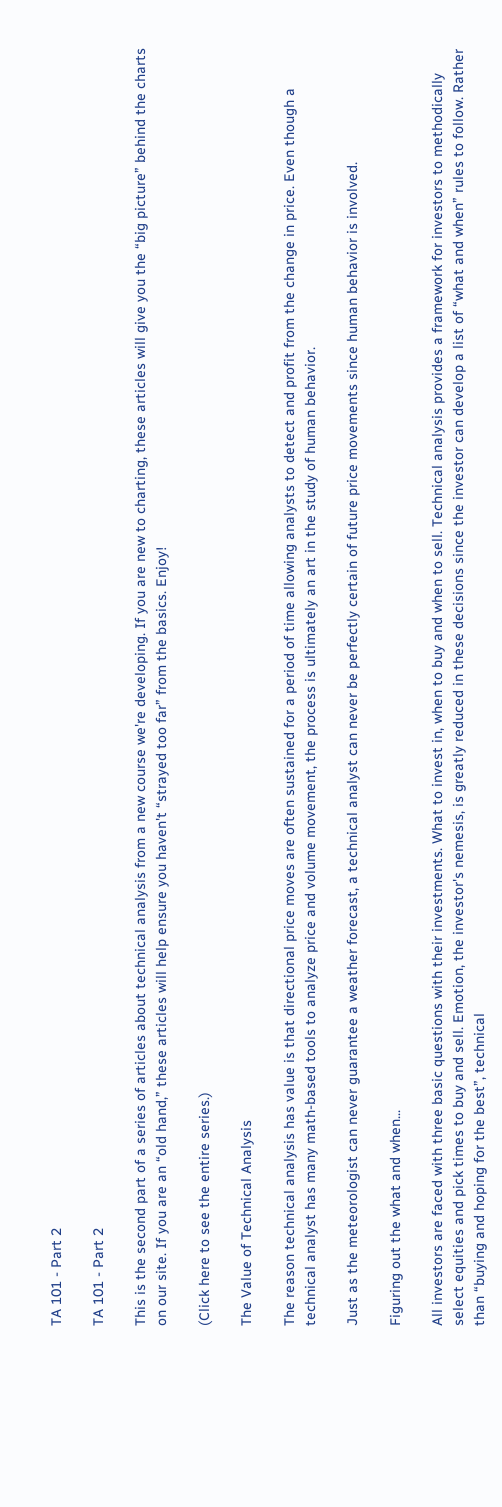TA 101 - Part 2

TA 101 - Part 2

This is the second part of a series of articles about technical analysis from a new course we're developing. If you are new to charting, these articles will give you the “big picture” behind the charts on our site. If you are an “old hand,” these articles will help ensure you haven't “strayed too far” from the basics. Enjoy!

(Click here to see the entire series.)

The Value of Technical Analysis

The reason technical analysis has value is that directional price moves are often sustained for a period of time allowing analysts to detect and profit from the change in price. Even though a technical analyst has many math-based tools to analyze price and volume movement, the process is ultimately an art in the study of human behavior.

Just as the meteorologist can never guarantee a weather forecast, a technical analyst can never be perfectly certain of future price movements since human behavior is involved.

Figuring out the what and when...

All investors are faced with three basic questions with their investments. What to invest in, when to buy and when to sell. Technical analysis provides a framework for investors to methodically select equities and pick times to buy and sell. Emotion, the investor's nemesis, is greatly reduced in these decisions since the investor can develop a list of “what and when” rules to follow. Rather than “buying and hoping for the best”, technical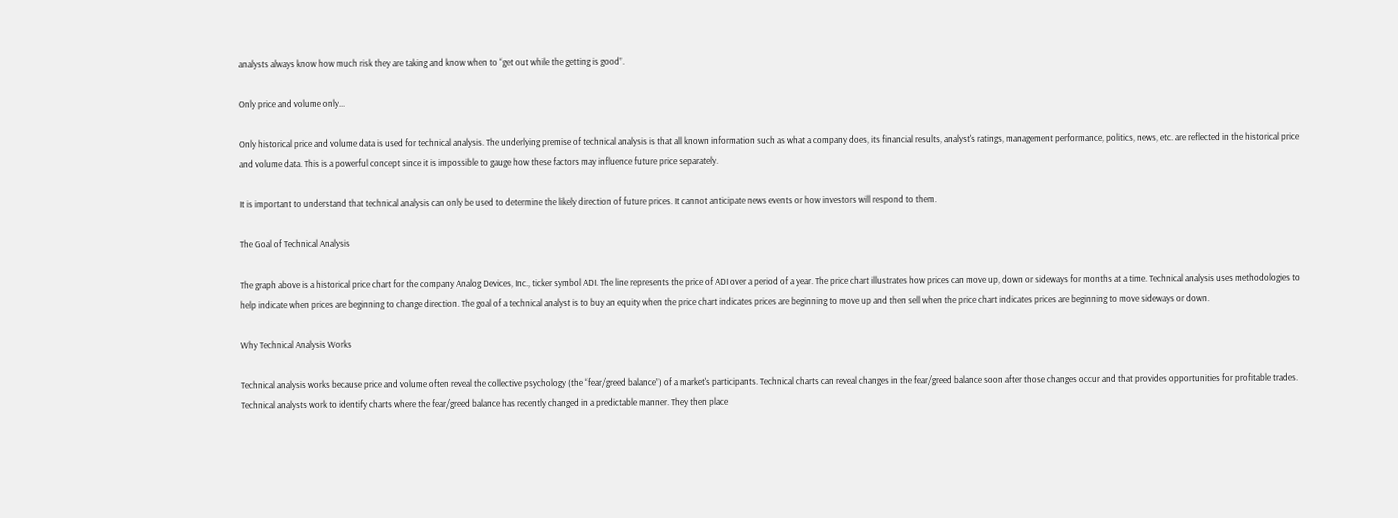analysts always know how much risk they are taking and know when to “get out while the getting is good”.

Only price and volume only...

Only historical price and volume data is used for technical analysis. The underlying premise of technical analysis is that all known information such as what a company does, its financial results, analyst's ratings, management performance, politics, news, etc. are reflected in the historical price and volume data. This is a powerful concept since it is impossible to gauge how these factors may influence future price separately.

It is important to understand that technical analysis can only be used to determine the likely direction of future prices. It cannot anticipate news events or how investors will respond to them.

The Goal of Technical Analysis

The graph above is a historical price chart for the company Analog Devices, Inc., ticker symbol ADI. The line represents the price of ADI over a period of a year. The price chart illustrates how prices can move up, down or sideways for months at a time. Technical analysis uses methodologies to help indicate when prices are beginning to change direction. The goal of a technical analyst is to buy an equity when the price chart indicates prices are beginning to move up and then sell when the price chart indicates prices are beginning to move sideways or down.

Why Technical Analysis Works

Technical analysis works because price and volume often reveal the collective psychology (the “fear/greed balance”) of a market's participants. Technical charts can reveal changes in the fear/greed balance soon after those changes occur and that provides opportunities for profitable trades. Technical analysts work to identify charts where the fear/greed balance has recently changed in a predictable manner. They then place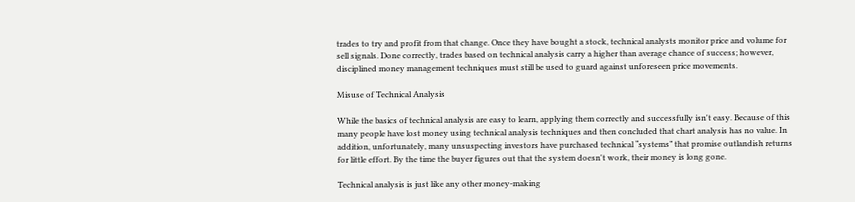trades to try and profit from that change. Once they have bought a stock, technical analysts monitor price and volume for sell signals. Done correctly, trades based on technical analysis carry a higher than average chance of success; however, disciplined money management techniques must still be used to guard against unforeseen price movements.

Misuse of Technical Analysis

While the basics of technical analysis are easy to learn, applying them correctly and successfully isn't easy. Because of this many people have lost money using technical analysis techniques and then concluded that chart analysis has no value. In addition, unfortunately, many unsuspecting investors have purchased technical “systems” that promise outlandish returns for little effort. By the time the buyer figures out that the system doesn't work, their money is long gone.

Technical analysis is just like any other money-making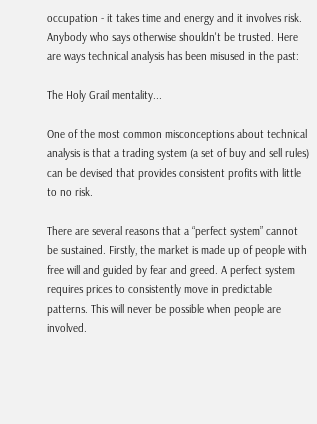occupation - it takes time and energy and it involves risk. Anybody who says otherwise shouldn't be trusted. Here are ways technical analysis has been misused in the past:

The Holy Grail mentality...

One of the most common misconceptions about technical analysis is that a trading system (a set of buy and sell rules) can be devised that provides consistent profits with little to no risk.

There are several reasons that a “perfect system” cannot be sustained. Firstly, the market is made up of people with free will and guided by fear and greed. A perfect system requires prices to consistently move in predictable patterns. This will never be possible when people are involved.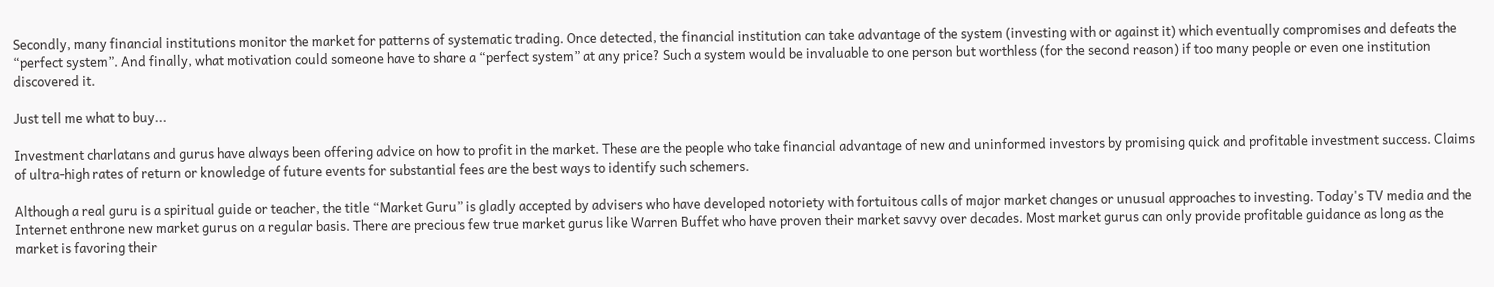Secondly, many financial institutions monitor the market for patterns of systematic trading. Once detected, the financial institution can take advantage of the system (investing with or against it) which eventually compromises and defeats the “perfect system”. And finally, what motivation could someone have to share a “perfect system” at any price? Such a system would be invaluable to one person but worthless (for the second reason) if too many people or even one institution discovered it.

Just tell me what to buy...

Investment charlatans and gurus have always been offering advice on how to profit in the market. These are the people who take financial advantage of new and uninformed investors by promising quick and profitable investment success. Claims of ultra-high rates of return or knowledge of future events for substantial fees are the best ways to identify such schemers.

Although a real guru is a spiritual guide or teacher, the title “Market Guru” is gladly accepted by advisers who have developed notoriety with fortuitous calls of major market changes or unusual approaches to investing. Today's TV media and the Internet enthrone new market gurus on a regular basis. There are precious few true market gurus like Warren Buffet who have proven their market savvy over decades. Most market gurus can only provide profitable guidance as long as the market is favoring their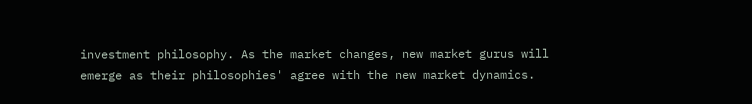investment philosophy. As the market changes, new market gurus will emerge as their philosophies' agree with the new market dynamics.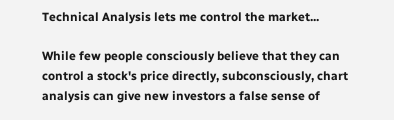Technical Analysis lets me control the market...

While few people consciously believe that they can control a stock's price directly, subconsciously, chart analysis can give new investors a false sense of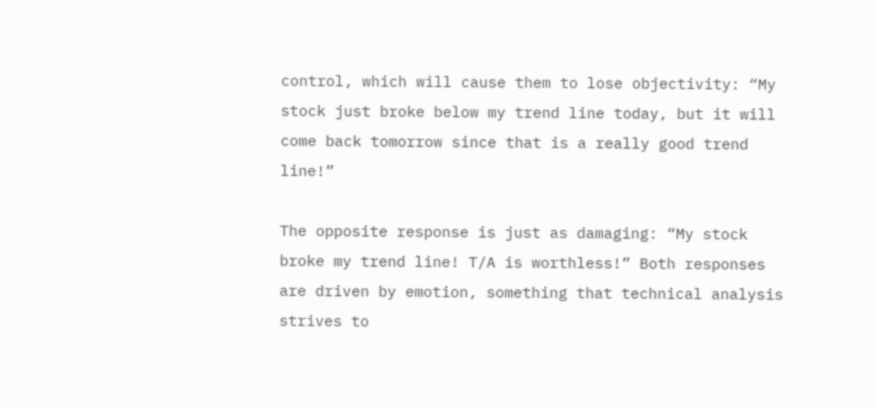control, which will cause them to lose objectivity: “My stock just broke below my trend line today, but it will come back tomorrow since that is a really good trend line!”

The opposite response is just as damaging: “My stock broke my trend line! T/A is worthless!” Both responses are driven by emotion, something that technical analysis strives to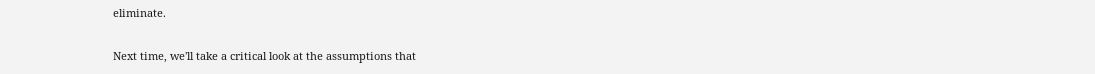eliminate.

Next time, we'll take a critical look at the assumptions that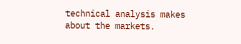technical analysis makes about the markets.